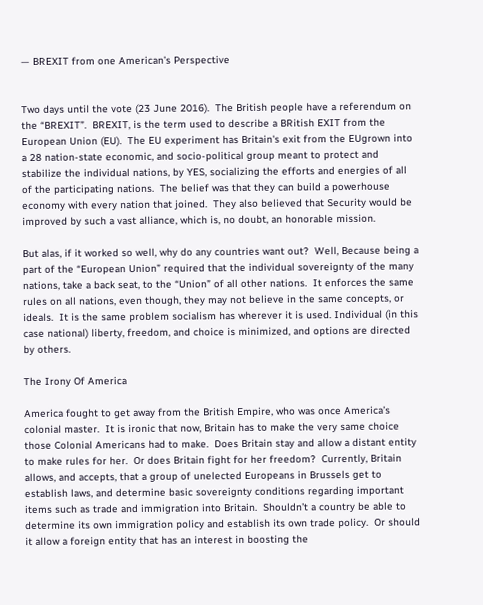— BREXIT from one American’s Perspective


Two days until the vote (23 June 2016).  The British people have a referendum on the “BREXIT”.  BREXIT, is the term used to describe a BRitish EXIT from the European Union (EU).  The EU experiment has Britain's exit from the EUgrown into a 28 nation-state economic, and socio-political group meant to protect and stabilize the individual nations, by YES, socializing the efforts and energies of all of the participating nations.  The belief was that they can build a powerhouse economy with every nation that joined.  They also believed that Security would be improved by such a vast alliance, which is, no doubt, an honorable mission.

But alas, if it worked so well, why do any countries want out?  Well, Because being a part of the “European Union” required that the individual sovereignty of the many nations, take a back seat, to the “Union” of all other nations.  It enforces the same rules on all nations, even though, they may not believe in the same concepts, or ideals.  It is the same problem socialism has wherever it is used. Individual (in this case national) liberty, freedom, and choice is minimized, and options are directed by others.

The Irony Of America

America fought to get away from the British Empire, who was once America’s colonial master.  It is ironic that now, Britain has to make the very same choice those Colonial Americans had to make.  Does Britain stay and allow a distant entity to make rules for her.  Or does Britain fight for her freedom?  Currently, Britain allows, and accepts, that a group of unelected Europeans in Brussels get to establish laws, and determine basic sovereignty conditions regarding important items such as trade and immigration into Britain.  Shouldn’t a country be able to determine its own immigration policy and establish its own trade policy.  Or should it allow a foreign entity that has an interest in boosting the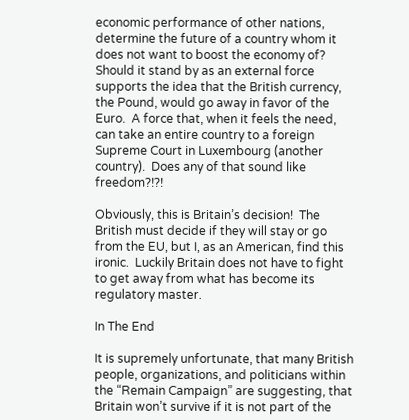economic performance of other nations, determine the future of a country whom it does not want to boost the economy of?  Should it stand by as an external force supports the idea that the British currency, the Pound, would go away in favor of the Euro.  A force that, when it feels the need, can take an entire country to a foreign Supreme Court in Luxembourg (another country).  Does any of that sound like freedom?!?!

Obviously, this is Britain’s decision!  The British must decide if they will stay or go from the EU, but I, as an American, find this ironic.  Luckily Britain does not have to fight to get away from what has become its regulatory master.

In The End

It is supremely unfortunate, that many British people, organizations, and politicians within the “Remain Campaign” are suggesting, that Britain won’t survive if it is not part of the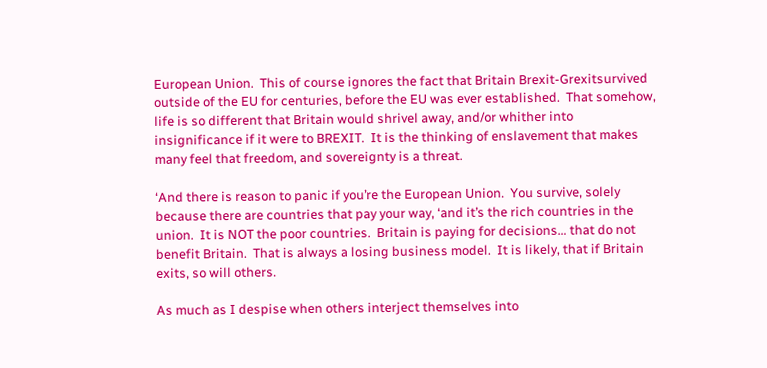European Union.  This of course ignores the fact that Britain Brexit-Grexitsurvived outside of the EU for centuries, before the EU was ever established.  That somehow, life is so different that Britain would shrivel away, and/or whither into insignificance if it were to BREXIT.  It is the thinking of enslavement that makes many feel that freedom, and sovereignty is a threat.

‘And there is reason to panic if you’re the European Union.  You survive, solely because there are countries that pay your way, ‘and it’s the rich countries in the union.  It is NOT the poor countries.  Britain is paying for decisions… that do not benefit Britain.  That is always a losing business model.  It is likely, that if Britain exits, so will others.

As much as I despise when others interject themselves into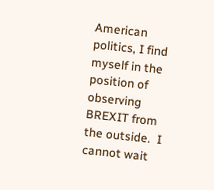American politics, I find myself in the position of observing BREXIT from the outside.  I cannot wait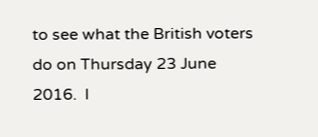to see what the British voters do on Thursday 23 June 2016.  I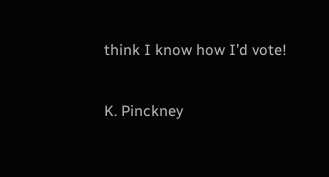think I know how I’d vote!

K. Pinckney